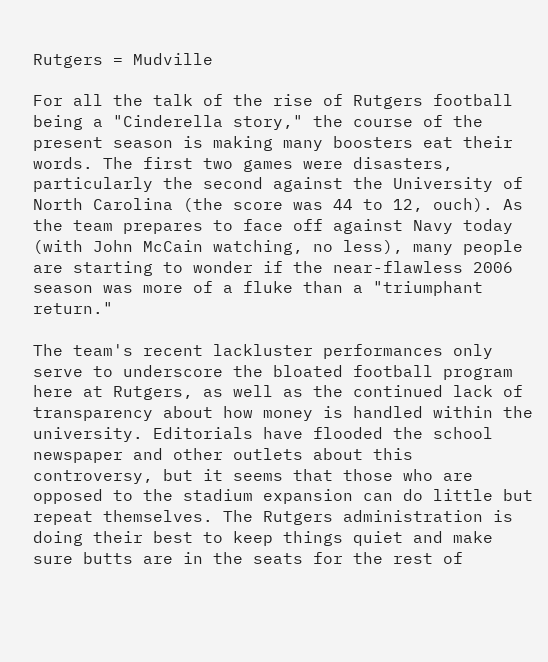Rutgers = Mudville

For all the talk of the rise of Rutgers football being a "Cinderella story," the course of the present season is making many boosters eat their words. The first two games were disasters, particularly the second against the University of North Carolina (the score was 44 to 12, ouch). As the team prepares to face off against Navy today (with John McCain watching, no less), many people are starting to wonder if the near-flawless 2006 season was more of a fluke than a "triumphant return."

The team's recent lackluster performances only serve to underscore the bloated football program here at Rutgers, as well as the continued lack of transparency about how money is handled within the university. Editorials have flooded the school newspaper and other outlets about this controversy, but it seems that those who are opposed to the stadium expansion can do little but repeat themselves. The Rutgers administration is doing their best to keep things quiet and make sure butts are in the seats for the rest of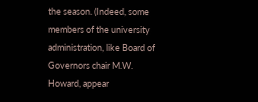the season. (Indeed, some members of the university administration, like Board of Governors chair M.W. Howard, appear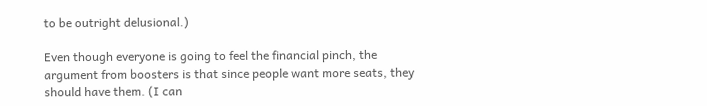to be outright delusional.)

Even though everyone is going to feel the financial pinch, the argument from boosters is that since people want more seats, they should have them. (I can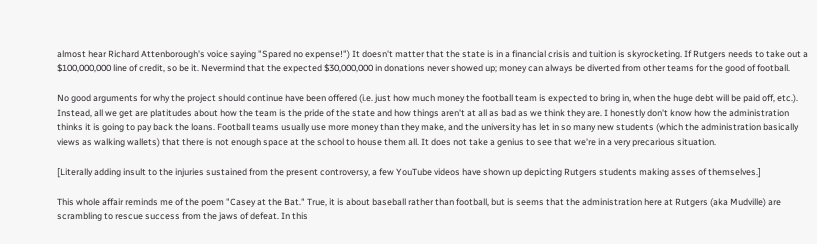almost hear Richard Attenborough's voice saying "Spared no expense!") It doesn't matter that the state is in a financial crisis and tuition is skyrocketing. If Rutgers needs to take out a $100,000,000 line of credit, so be it. Nevermind that the expected $30,000,000 in donations never showed up; money can always be diverted from other teams for the good of football.

No good arguments for why the project should continue have been offered (i.e. just how much money the football team is expected to bring in, when the huge debt will be paid off, etc.). Instead, all we get are platitudes about how the team is the pride of the state and how things aren't at all as bad as we think they are. I honestly don't know how the administration thinks it is going to pay back the loans. Football teams usually use more money than they make, and the university has let in so many new students (which the administration basically views as walking wallets) that there is not enough space at the school to house them all. It does not take a genius to see that we're in a very precarious situation.

[Literally adding insult to the injuries sustained from the present controversy, a few YouTube videos have shown up depicting Rutgers students making asses of themselves.]

This whole affair reminds me of the poem "Casey at the Bat." True, it is about baseball rather than football, but is seems that the administration here at Rutgers (aka Mudville) are scrambling to rescue success from the jaws of defeat. In this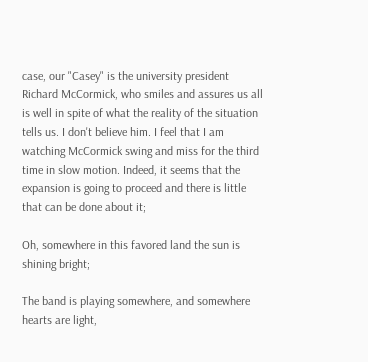case, our "Casey" is the university president Richard McCormick, who smiles and assures us all is well in spite of what the reality of the situation tells us. I don't believe him. I feel that I am watching McCormick swing and miss for the third time in slow motion. Indeed, it seems that the expansion is going to proceed and there is little that can be done about it;

Oh, somewhere in this favored land the sun is shining bright;

The band is playing somewhere, and somewhere hearts are light,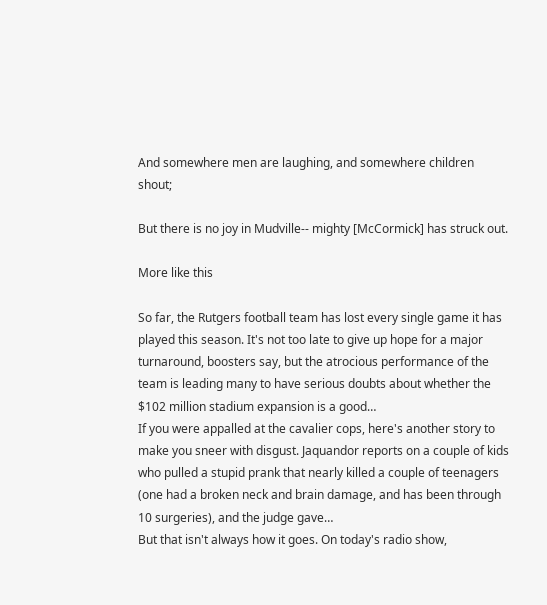And somewhere men are laughing, and somewhere children shout;

But there is no joy in Mudville-- mighty [McCormick] has struck out.

More like this

So far, the Rutgers football team has lost every single game it has played this season. It's not too late to give up hope for a major turnaround, boosters say, but the atrocious performance of the team is leading many to have serious doubts about whether the $102 million stadium expansion is a good…
If you were appalled at the cavalier cops, here's another story to make you sneer with disgust. Jaquandor reports on a couple of kids who pulled a stupid prank that nearly killed a couple of teenagers (one had a broken neck and brain damage, and has been through 10 surgeries), and the judge gave…
But that isn't always how it goes. On today's radio show,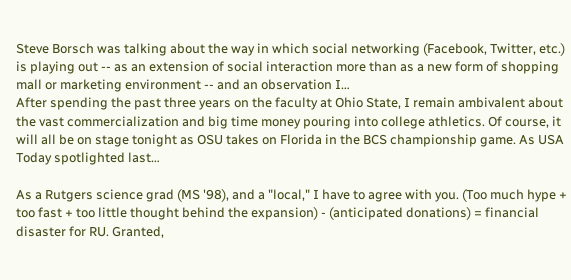Steve Borsch was talking about the way in which social networking (Facebook, Twitter, etc.) is playing out -- as an extension of social interaction more than as a new form of shopping mall or marketing environment -- and an observation I…
After spending the past three years on the faculty at Ohio State, I remain ambivalent about the vast commercialization and big time money pouring into college athletics. Of course, it will all be on stage tonight as OSU takes on Florida in the BCS championship game. As USA Today spotlighted last…

As a Rutgers science grad (MS '98), and a "local," I have to agree with you. (Too much hype + too fast + too little thought behind the expansion) - (anticipated donations) = financial disaster for RU. Granted,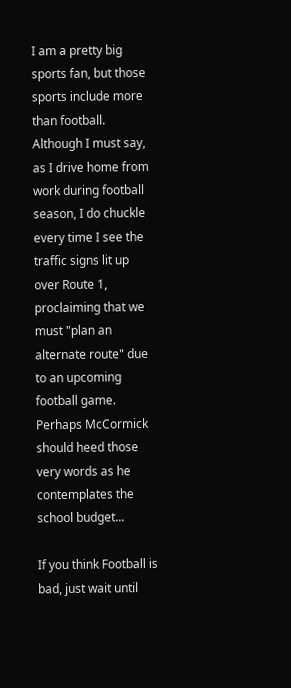I am a pretty big sports fan, but those sports include more than football. Although I must say, as I drive home from work during football season, I do chuckle every time I see the traffic signs lit up over Route 1, proclaiming that we must "plan an alternate route" due to an upcoming football game. Perhaps McCormick should heed those very words as he contemplates the school budget...

If you think Football is bad, just wait until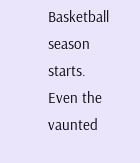Basketball season starts. Even the vaunted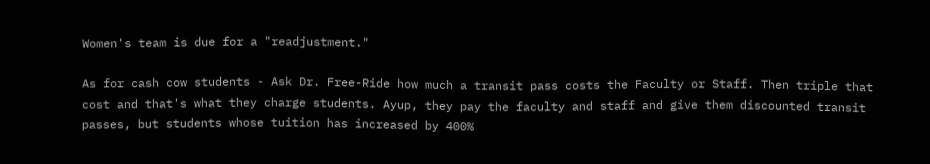Women's team is due for a "readjustment."

As for cash cow students - Ask Dr. Free-Ride how much a transit pass costs the Faculty or Staff. Then triple that cost and that's what they charge students. Ayup, they pay the faculty and staff and give them discounted transit passes, but students whose tuition has increased by 400%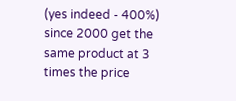(yes indeed - 400%) since 2000 get the same product at 3 times the price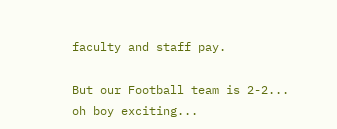faculty and staff pay.

But our Football team is 2-2... oh boy exciting...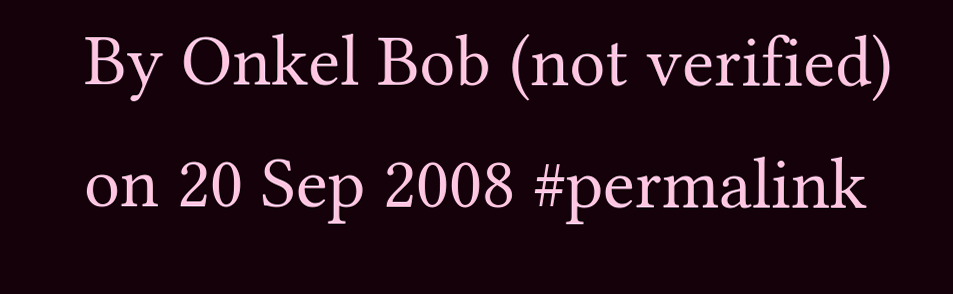By Onkel Bob (not verified) on 20 Sep 2008 #permalink